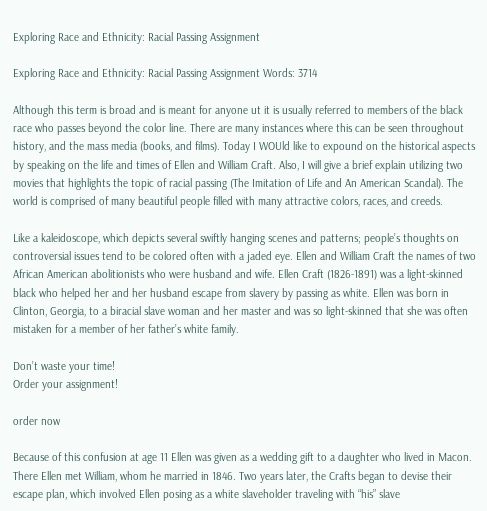Exploring Race and Ethnicity: Racial Passing Assignment

Exploring Race and Ethnicity: Racial Passing Assignment Words: 3714

Although this term is broad and is meant for anyone ut it is usually referred to members of the black race who passes beyond the color line. There are many instances where this can be seen throughout history, and the mass media (books, and films). Today I WOUld like to expound on the historical aspects by speaking on the life and times of Ellen and William Craft. Also, I will give a brief explain utilizing two movies that highlights the topic of racial passing (The Imitation of Life and An American Scandal). The world is comprised of many beautiful people filled with many attractive colors, races, and creeds.

Like a kaleidoscope, which depicts several swiftly hanging scenes and patterns; people’s thoughts on controversial issues tend to be colored often with a jaded eye. Ellen and William Craft the names of two African American abolitionists who were husband and wife. Ellen Craft (1826-1891) was a light-skinned black who helped her and her husband escape from slavery by passing as white. Ellen was born in Clinton, Georgia, to a biracial slave woman and her master and was so light-skinned that she was often mistaken for a member of her father’s white family.

Don’t waste your time!
Order your assignment!

order now

Because of this confusion at age 11 Ellen was given as a wedding gift to a daughter who lived in Macon. There Ellen met William, whom he married in 1846. Two years later, the Crafts began to devise their escape plan, which involved Ellen posing as a white slaveholder traveling with “his” slave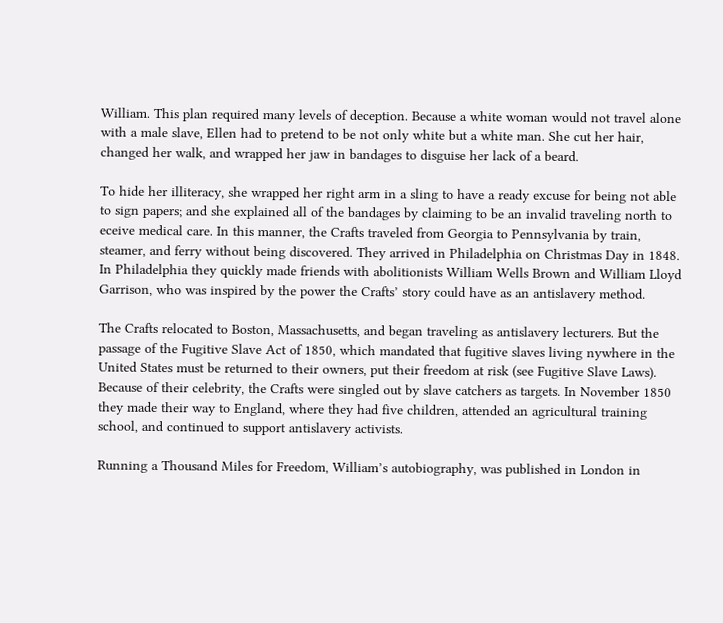William. This plan required many levels of deception. Because a white woman would not travel alone with a male slave, Ellen had to pretend to be not only white but a white man. She cut her hair, changed her walk, and wrapped her jaw in bandages to disguise her lack of a beard.

To hide her illiteracy, she wrapped her right arm in a sling to have a ready excuse for being not able to sign papers; and she explained all of the bandages by claiming to be an invalid traveling north to eceive medical care. In this manner, the Crafts traveled from Georgia to Pennsylvania by train, steamer, and ferry without being discovered. They arrived in Philadelphia on Christmas Day in 1848. In Philadelphia they quickly made friends with abolitionists William Wells Brown and William Lloyd Garrison, who was inspired by the power the Crafts’ story could have as an antislavery method.

The Crafts relocated to Boston, Massachusetts, and began traveling as antislavery lecturers. But the passage of the Fugitive Slave Act of 1850, which mandated that fugitive slaves living nywhere in the United States must be returned to their owners, put their freedom at risk (see Fugitive Slave Laws). Because of their celebrity, the Crafts were singled out by slave catchers as targets. In November 1850 they made their way to England, where they had five children, attended an agricultural training school, and continued to support antislavery activists.

Running a Thousand Miles for Freedom, William’s autobiography, was published in London in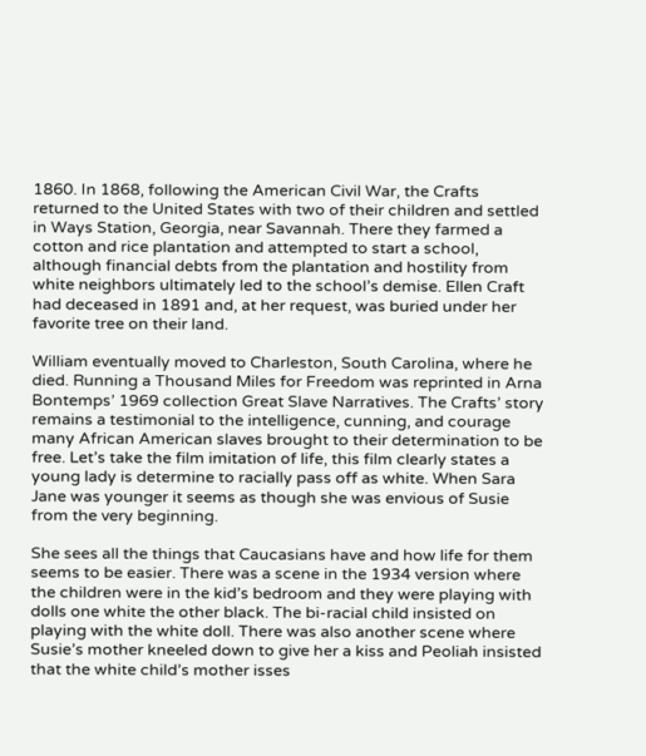1860. In 1868, following the American Civil War, the Crafts returned to the United States with two of their children and settled in Ways Station, Georgia, near Savannah. There they farmed a cotton and rice plantation and attempted to start a school, although financial debts from the plantation and hostility from white neighbors ultimately led to the school’s demise. Ellen Craft had deceased in 1891 and, at her request, was buried under her favorite tree on their land.

William eventually moved to Charleston, South Carolina, where he died. Running a Thousand Miles for Freedom was reprinted in Arna Bontemps’ 1969 collection Great Slave Narratives. The Crafts’ story remains a testimonial to the intelligence, cunning, and courage many African American slaves brought to their determination to be free. Let’s take the film imitation of life, this film clearly states a young lady is determine to racially pass off as white. When Sara Jane was younger it seems as though she was envious of Susie from the very beginning.

She sees all the things that Caucasians have and how life for them seems to be easier. There was a scene in the 1934 version where the children were in the kid’s bedroom and they were playing with dolls one white the other black. The bi-racial child insisted on playing with the white doll. There was also another scene where Susie’s mother kneeled down to give her a kiss and Peoliah insisted that the white child’s mother isses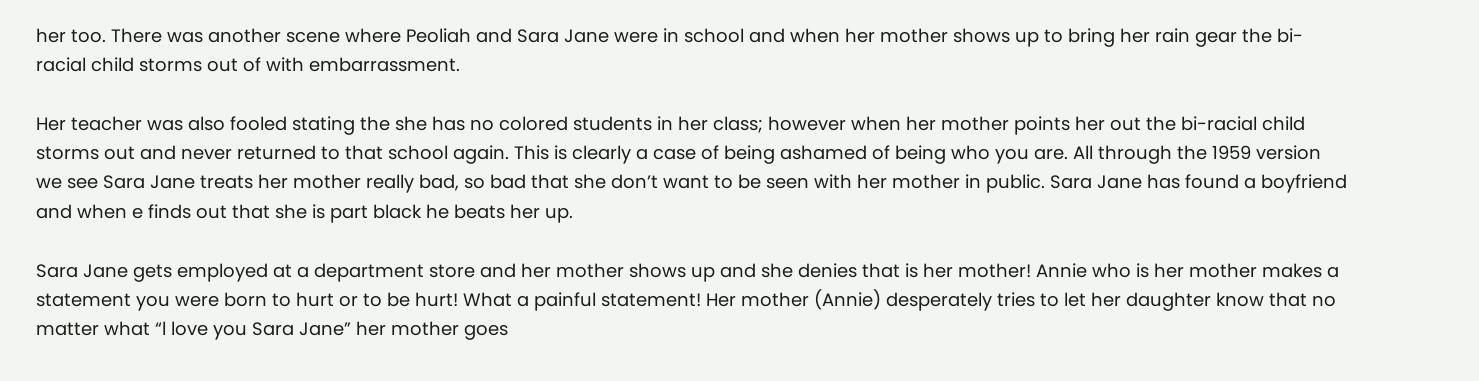her too. There was another scene where Peoliah and Sara Jane were in school and when her mother shows up to bring her rain gear the bi-racial child storms out of with embarrassment.

Her teacher was also fooled stating the she has no colored students in her class; however when her mother points her out the bi-racial child storms out and never returned to that school again. This is clearly a case of being ashamed of being who you are. All through the 1959 version we see Sara Jane treats her mother really bad, so bad that she don’t want to be seen with her mother in public. Sara Jane has found a boyfriend and when e finds out that she is part black he beats her up.

Sara Jane gets employed at a department store and her mother shows up and she denies that is her mother! Annie who is her mother makes a statement you were born to hurt or to be hurt! What a painful statement! Her mother (Annie) desperately tries to let her daughter know that no matter what “l love you Sara Jane” her mother goes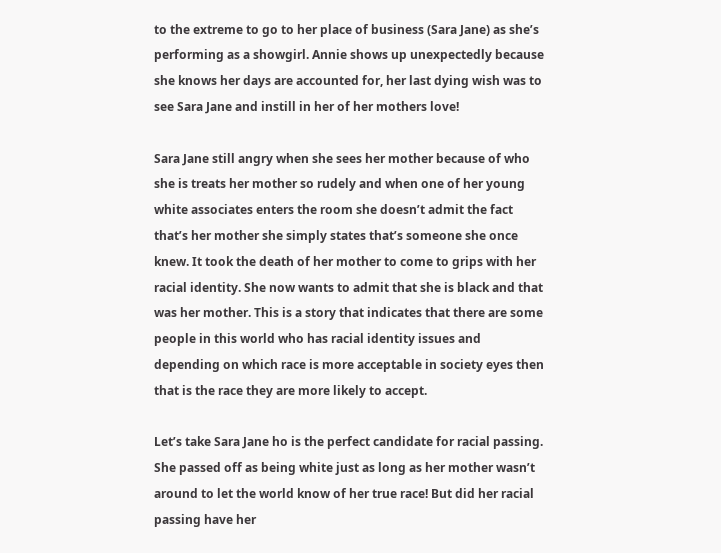to the extreme to go to her place of business (Sara Jane) as she’s performing as a showgirl. Annie shows up unexpectedly because she knows her days are accounted for, her last dying wish was to see Sara Jane and instill in her of her mothers love!

Sara Jane still angry when she sees her mother because of who she is treats her mother so rudely and when one of her young white associates enters the room she doesn’t admit the fact that’s her mother she simply states that’s someone she once knew. It took the death of her mother to come to grips with her racial identity. She now wants to admit that she is black and that was her mother. This is a story that indicates that there are some people in this world who has racial identity issues and depending on which race is more acceptable in society eyes then that is the race they are more likely to accept.

Let’s take Sara Jane ho is the perfect candidate for racial passing. She passed off as being white just as long as her mother wasn’t around to let the world know of her true race! But did her racial passing have her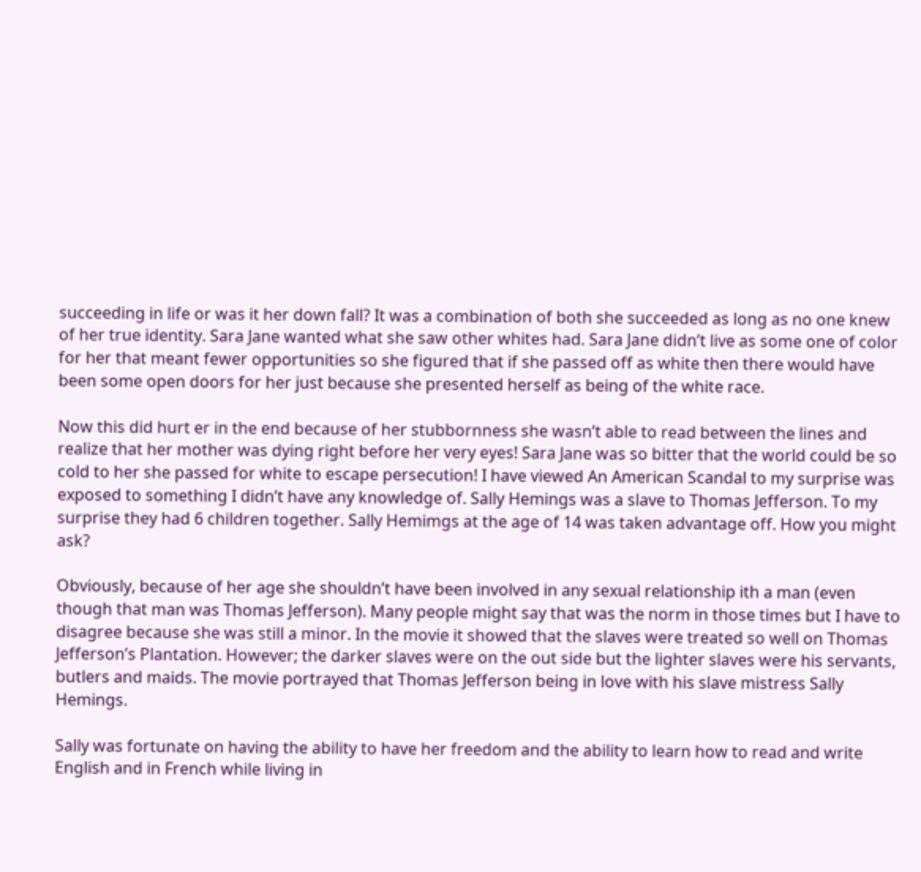succeeding in life or was it her down fall? It was a combination of both she succeeded as long as no one knew of her true identity. Sara Jane wanted what she saw other whites had. Sara Jane didn’t live as some one of color for her that meant fewer opportunities so she figured that if she passed off as white then there would have been some open doors for her just because she presented herself as being of the white race.

Now this did hurt er in the end because of her stubbornness she wasn’t able to read between the lines and realize that her mother was dying right before her very eyes! Sara Jane was so bitter that the world could be so cold to her she passed for white to escape persecution! I have viewed An American Scandal to my surprise was exposed to something I didn’t have any knowledge of. Sally Hemings was a slave to Thomas Jefferson. To my surprise they had 6 children together. Sally Hemimgs at the age of 14 was taken advantage off. How you might ask?

Obviously, because of her age she shouldn’t have been involved in any sexual relationship ith a man (even though that man was Thomas Jefferson). Many people might say that was the norm in those times but I have to disagree because she was still a minor. In the movie it showed that the slaves were treated so well on Thomas Jefferson’s Plantation. However; the darker slaves were on the out side but the lighter slaves were his servants, butlers and maids. The movie portrayed that Thomas Jefferson being in love with his slave mistress Sally Hemings.

Sally was fortunate on having the ability to have her freedom and the ability to learn how to read and write English and in French while living in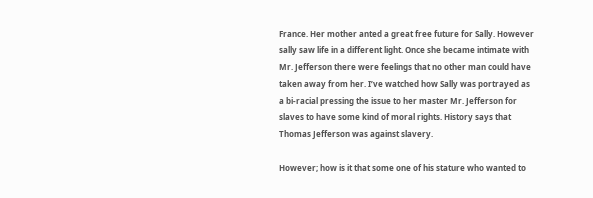France. Her mother anted a great free future for Sally. However sally saw life in a different light. Once she became intimate with Mr. Jefferson there were feelings that no other man could have taken away from her. I’ve watched how Sally was portrayed as a bi-racial pressing the issue to her master Mr. Jefferson for slaves to have some kind of moral rights. History says that Thomas Jefferson was against slavery.

However; how is it that some one of his stature who wanted to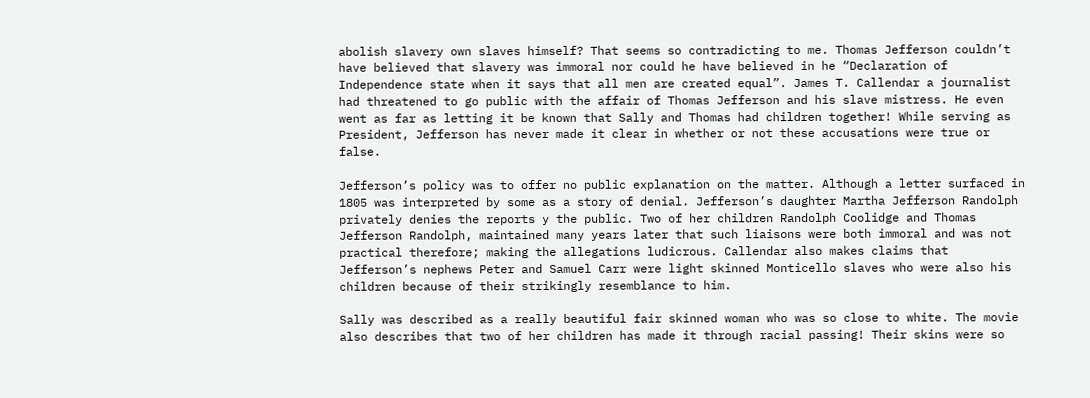abolish slavery own slaves himself? That seems so contradicting to me. Thomas Jefferson couldn’t have believed that slavery was immoral nor could he have believed in he “Declaration of Independence state when it says that all men are created equal”. James T. Callendar a journalist had threatened to go public with the affair of Thomas Jefferson and his slave mistress. He even went as far as letting it be known that Sally and Thomas had children together! While serving as President, Jefferson has never made it clear in whether or not these accusations were true or false.

Jefferson’s policy was to offer no public explanation on the matter. Although a letter surfaced in 1805 was interpreted by some as a story of denial. Jefferson’s daughter Martha Jefferson Randolph privately denies the reports y the public. Two of her children Randolph Coolidge and Thomas Jefferson Randolph, maintained many years later that such liaisons were both immoral and was not practical therefore; making the allegations ludicrous. Callendar also makes claims that Jefferson’s nephews Peter and Samuel Carr were light skinned Monticello slaves who were also his children because of their strikingly resemblance to him.

Sally was described as a really beautiful fair skinned woman who was so close to white. The movie also describes that two of her children has made it through racial passing! Their skins were so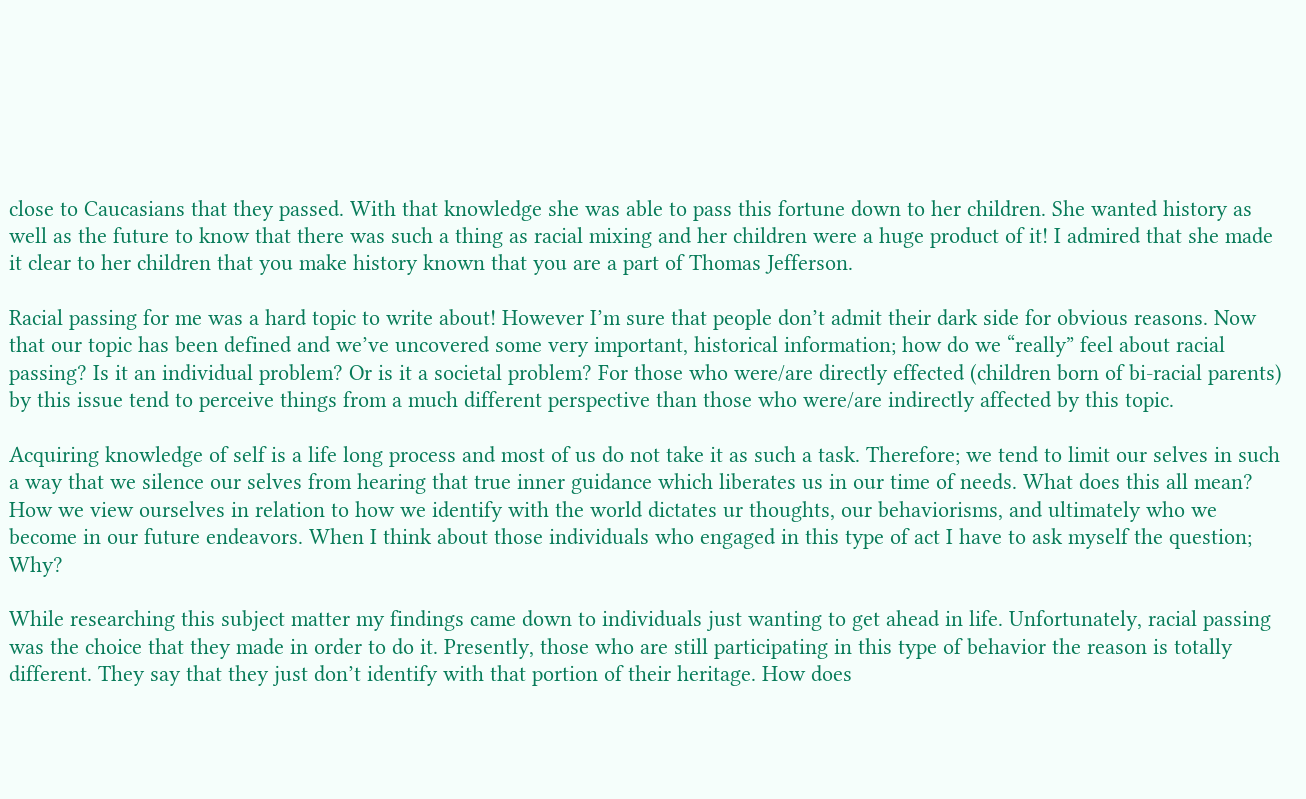close to Caucasians that they passed. With that knowledge she was able to pass this fortune down to her children. She wanted history as well as the future to know that there was such a thing as racial mixing and her children were a huge product of it! I admired that she made it clear to her children that you make history known that you are a part of Thomas Jefferson.

Racial passing for me was a hard topic to write about! However I’m sure that people don’t admit their dark side for obvious reasons. Now that our topic has been defined and we’ve uncovered some very important, historical information; how do we “really” feel about racial passing? Is it an individual problem? Or is it a societal problem? For those who were/are directly effected (children born of bi-racial parents) by this issue tend to perceive things from a much different perspective than those who were/are indirectly affected by this topic.

Acquiring knowledge of self is a life long process and most of us do not take it as such a task. Therefore; we tend to limit our selves in such a way that we silence our selves from hearing that true inner guidance which liberates us in our time of needs. What does this all mean? How we view ourselves in relation to how we identify with the world dictates ur thoughts, our behaviorisms, and ultimately who we become in our future endeavors. When I think about those individuals who engaged in this type of act I have to ask myself the question; Why?

While researching this subject matter my findings came down to individuals just wanting to get ahead in life. Unfortunately, racial passing was the choice that they made in order to do it. Presently, those who are still participating in this type of behavior the reason is totally different. They say that they just don’t identify with that portion of their heritage. How does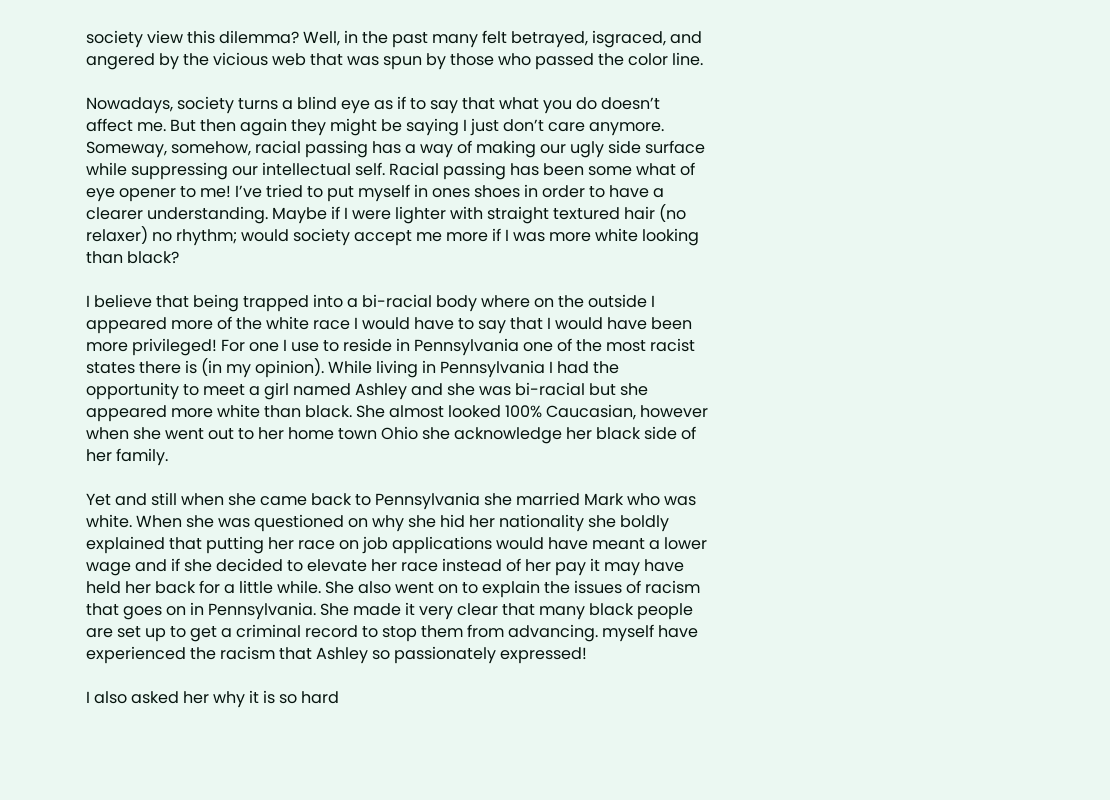society view this dilemma? Well, in the past many felt betrayed, isgraced, and angered by the vicious web that was spun by those who passed the color line.

Nowadays, society turns a blind eye as if to say that what you do doesn’t affect me. But then again they might be saying I just don’t care anymore. Someway, somehow, racial passing has a way of making our ugly side surface while suppressing our intellectual self. Racial passing has been some what of eye opener to me! I’ve tried to put myself in ones shoes in order to have a clearer understanding. Maybe if I were lighter with straight textured hair (no relaxer) no rhythm; would society accept me more if I was more white looking than black?

I believe that being trapped into a bi-racial body where on the outside I appeared more of the white race I would have to say that I would have been more privileged! For one I use to reside in Pennsylvania one of the most racist states there is (in my opinion). While living in Pennsylvania I had the opportunity to meet a girl named Ashley and she was bi-racial but she appeared more white than black. She almost looked 100% Caucasian, however when she went out to her home town Ohio she acknowledge her black side of her family.

Yet and still when she came back to Pennsylvania she married Mark who was white. When she was questioned on why she hid her nationality she boldly explained that putting her race on job applications would have meant a lower wage and if she decided to elevate her race instead of her pay it may have held her back for a little while. She also went on to explain the issues of racism that goes on in Pennsylvania. She made it very clear that many black people are set up to get a criminal record to stop them from advancing. myself have experienced the racism that Ashley so passionately expressed!

I also asked her why it is so hard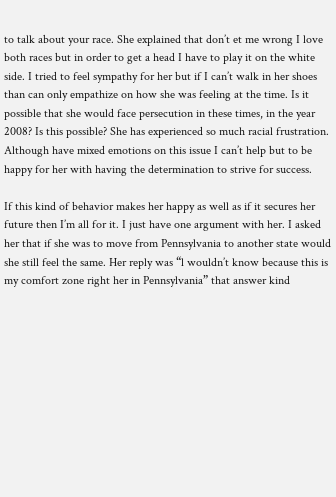to talk about your race. She explained that don’t et me wrong I love both races but in order to get a head I have to play it on the white side. I tried to feel sympathy for her but if I can’t walk in her shoes than can only empathize on how she was feeling at the time. Is it possible that she would face persecution in these times, in the year 2008? Is this possible? She has experienced so much racial frustration. Although have mixed emotions on this issue I can’t help but to be happy for her with having the determination to strive for success.

If this kind of behavior makes her happy as well as if it secures her future then I’m all for it. I just have one argument with her. I asked her that if she was to move from Pennsylvania to another state would she still feel the same. Her reply was “l wouldn’t know because this is my comfort zone right her in Pennsylvania” that answer kind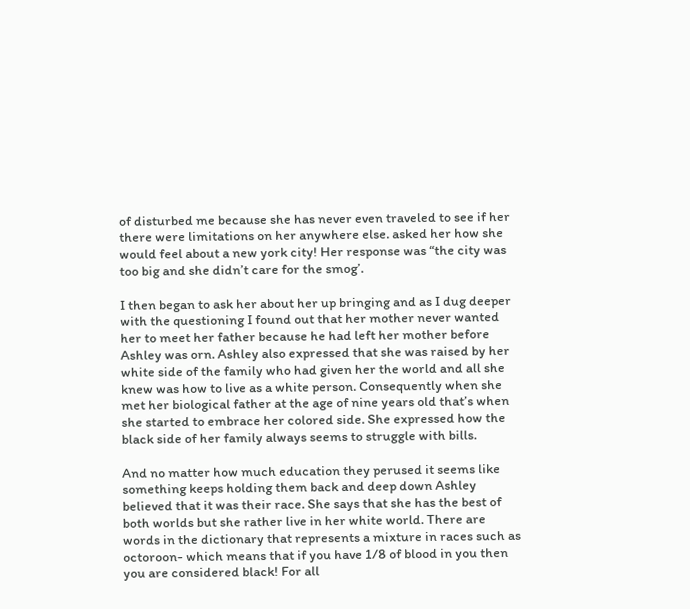of disturbed me because she has never even traveled to see if her there were limitations on her anywhere else. asked her how she would feel about a new york city! Her response was “the city was too big and she didn’t care for the smog’.

I then began to ask her about her up bringing and as I dug deeper with the questioning I found out that her mother never wanted her to meet her father because he had left her mother before Ashley was orn. Ashley also expressed that she was raised by her white side of the family who had given her the world and all she knew was how to live as a white person. Consequently when she met her biological father at the age of nine years old that’s when she started to embrace her colored side. She expressed how the black side of her family always seems to struggle with bills.

And no matter how much education they perused it seems like something keeps holding them back and deep down Ashley believed that it was their race. She says that she has the best of both worlds but she rather live in her white world. There are words in the dictionary that represents a mixture in races such as octoroon- which means that if you have 1/8 of blood in you then you are considered black! For all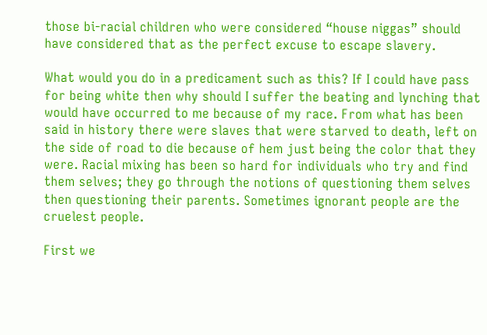those bi-racial children who were considered “house niggas” should have considered that as the perfect excuse to escape slavery.

What would you do in a predicament such as this? If I could have pass for being white then why should I suffer the beating and lynching that would have occurred to me because of my race. From what has been said in history there were slaves that were starved to death, left on the side of road to die because of hem just being the color that they were. Racial mixing has been so hard for individuals who try and find them selves; they go through the notions of questioning them selves then questioning their parents. Sometimes ignorant people are the cruelest people.

First we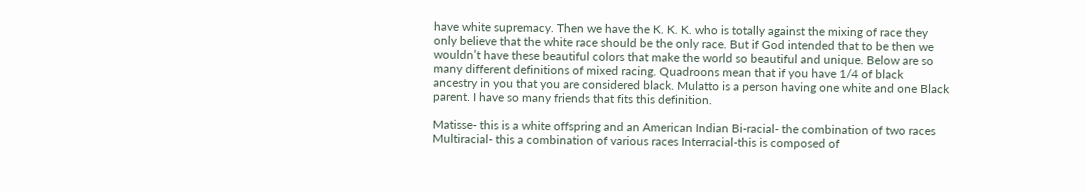have white supremacy. Then we have the K. K. K. who is totally against the mixing of race they only believe that the white race should be the only race. But if God intended that to be then we wouldn’t have these beautiful colors that make the world so beautiful and unique. Below are so many different definitions of mixed racing. Quadroons mean that if you have 1/4 of black ancestry in you that you are considered black. Mulatto is a person having one white and one Black parent. I have so many friends that fits this definition.

Matisse- this is a white offspring and an American Indian Bi-racial- the combination of two races Multiracial- this a combination of various races Interracial-this is composed of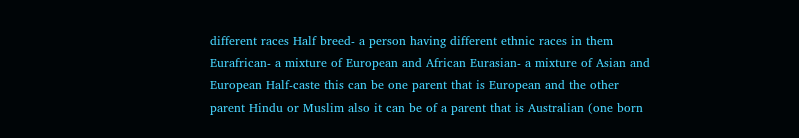different races Half breed- a person having different ethnic races in them Eurafrican- a mixture of European and African Eurasian- a mixture of Asian and European Half-caste this can be one parent that is European and the other parent Hindu or Muslim also it can be of a parent that is Australian (one born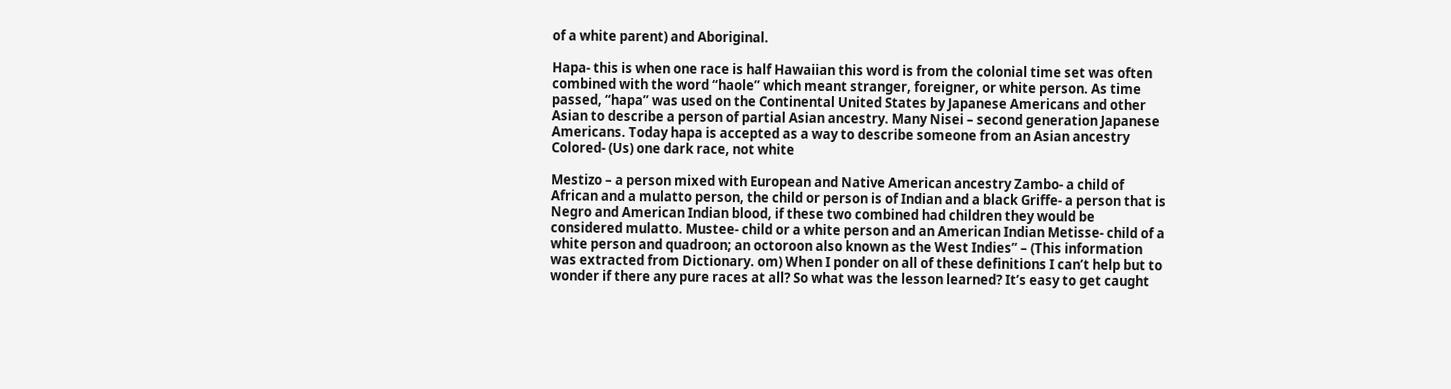of a white parent) and Aboriginal.

Hapa- this is when one race is half Hawaiian this word is from the colonial time set was often combined with the word “haole” which meant stranger, foreigner, or white person. As time passed, “hapa” was used on the Continental United States by Japanese Americans and other Asian to describe a person of partial Asian ancestry. Many Nisei – second generation Japanese Americans. Today hapa is accepted as a way to describe someone from an Asian ancestry Colored- (Us) one dark race, not white

Mestizo – a person mixed with European and Native American ancestry Zambo- a child of African and a mulatto person, the child or person is of Indian and a black Griffe- a person that is Negro and American Indian blood, if these two combined had children they would be considered mulatto. Mustee- child or a white person and an American Indian Metisse- child of a white person and quadroon; an octoroon also known as the West Indies” – (This information was extracted from Dictionary. om) When I ponder on all of these definitions I can’t help but to wonder if there any pure races at all? So what was the lesson learned? It’s easy to get caught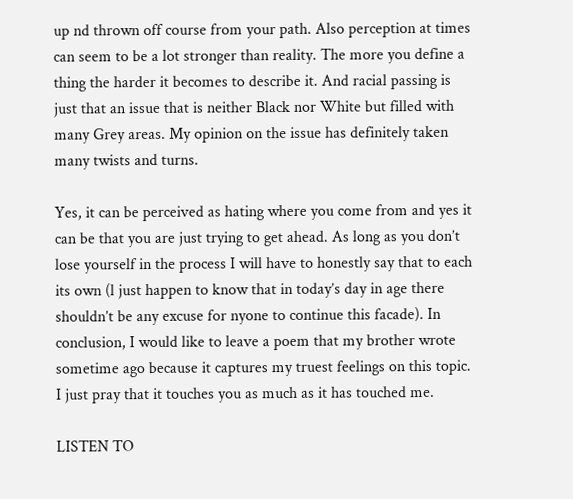up nd thrown off course from your path. Also perception at times can seem to be a lot stronger than reality. The more you define a thing the harder it becomes to describe it. And racial passing is just that an issue that is neither Black nor White but filled with many Grey areas. My opinion on the issue has definitely taken many twists and turns.

Yes, it can be perceived as hating where you come from and yes it can be that you are just trying to get ahead. As long as you don’t lose yourself in the process I will have to honestly say that to each its own (l just happen to know that in today’s day in age there shouldn’t be any excuse for nyone to continue this facade). In conclusion, I would like to leave a poem that my brother wrote sometime ago because it captures my truest feelings on this topic. I just pray that it touches you as much as it has touched me.

LISTEN TO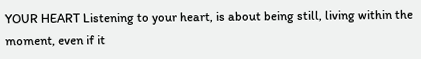YOUR HEART Listening to your heart, is about being still, living within the moment, even if it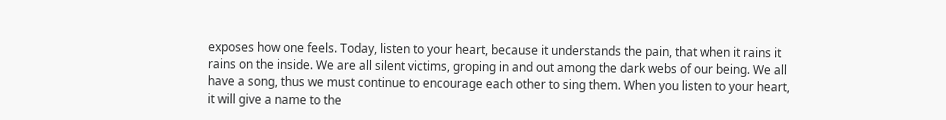exposes how one feels. Today, listen to your heart, because it understands the pain, that when it rains it rains on the inside. We are all silent victims, groping in and out among the dark webs of our being. We all have a song, thus we must continue to encourage each other to sing them. When you listen to your heart, it will give a name to the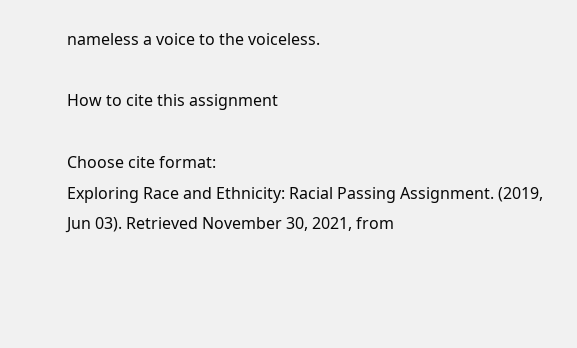nameless a voice to the voiceless.

How to cite this assignment

Choose cite format:
Exploring Race and Ethnicity: Racial Passing Assignment. (2019, Jun 03). Retrieved November 30, 2021, from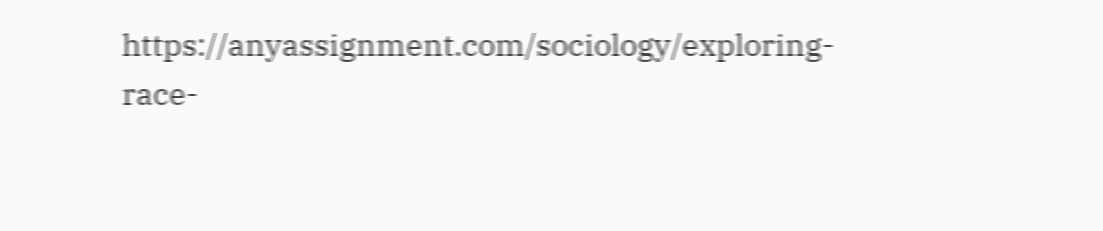https://anyassignment.com/sociology/exploring-race-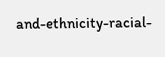and-ethnicity-racial-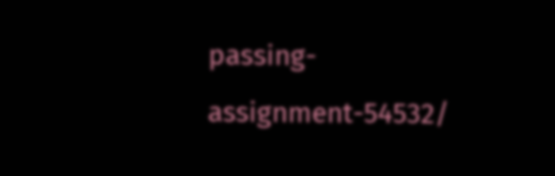passing-assignment-54532/